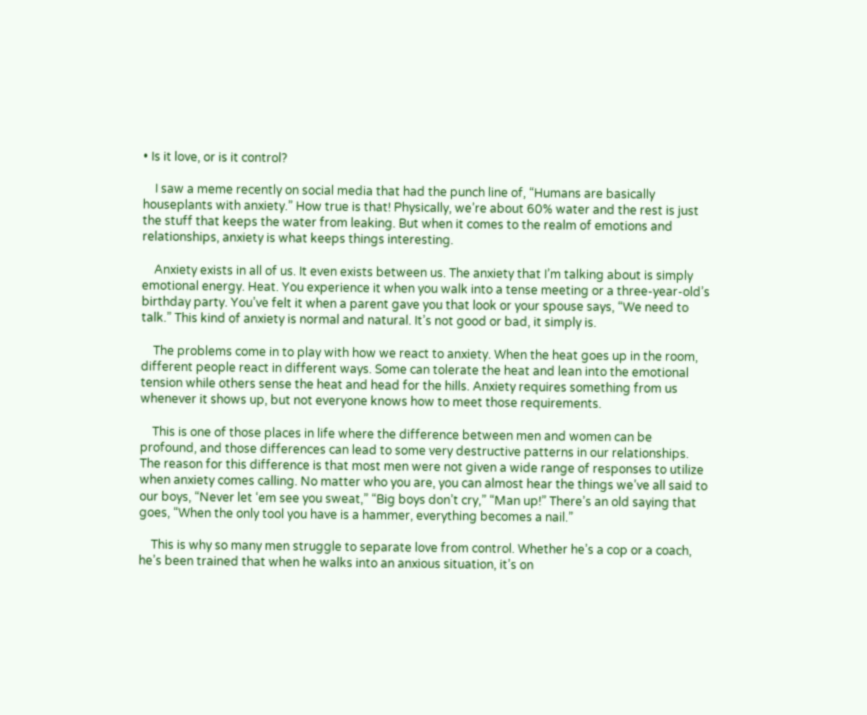• Is it love, or is it control?

    I saw a meme recently on social media that had the punch line of, “Humans are basically houseplants with anxiety.” How true is that! Physically, we’re about 60% water and the rest is just the stuff that keeps the water from leaking. But when it comes to the realm of emotions and relationships, anxiety is what keeps things interesting.

    Anxiety exists in all of us. It even exists between us. The anxiety that I’m talking about is simply emotional energy. Heat. You experience it when you walk into a tense meeting or a three-year-old’s birthday party. You’ve felt it when a parent gave you that look or your spouse says, “We need to talk.” This kind of anxiety is normal and natural. It’s not good or bad, it simply is.

    The problems come in to play with how we react to anxiety. When the heat goes up in the room, different people react in different ways. Some can tolerate the heat and lean into the emotional tension while others sense the heat and head for the hills. Anxiety requires something from us whenever it shows up, but not everyone knows how to meet those requirements.

    This is one of those places in life where the difference between men and women can be profound, and those differences can lead to some very destructive patterns in our relationships. The reason for this difference is that most men were not given a wide range of responses to utilize when anxiety comes calling. No matter who you are, you can almost hear the things we’ve all said to our boys, “Never let ‘em see you sweat,” “Big boys don’t cry,” “Man up!” There’s an old saying that goes, “When the only tool you have is a hammer, everything becomes a nail.”

    This is why so many men struggle to separate love from control. Whether he’s a cop or a coach, he’s been trained that when he walks into an anxious situation, it’s on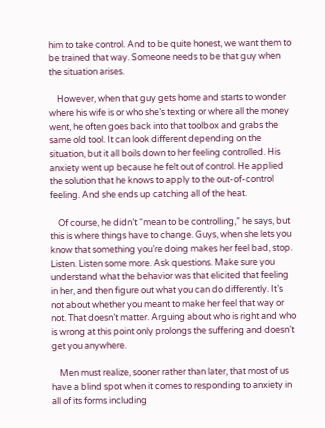him to take control. And to be quite honest, we want them to be trained that way. Someone needs to be that guy when the situation arises.

    However, when that guy gets home and starts to wonder where his wife is or who she’s texting or where all the money went, he often goes back into that toolbox and grabs the same old tool. It can look different depending on the situation, but it all boils down to her feeling controlled. His anxiety went up because he felt out of control. He applied the solution that he knows to apply to the out-of-control feeling. And she ends up catching all of the heat.

    Of course, he didn’t “mean to be controlling,” he says, but this is where things have to change. Guys, when she lets you know that something you’re doing makes her feel bad, stop. Listen. Listen some more. Ask questions. Make sure you understand what the behavior was that elicited that feeling in her, and then figure out what you can do differently. It’s not about whether you meant to make her feel that way or not. That doesn’t matter. Arguing about who is right and who is wrong at this point only prolongs the suffering and doesn’t get you anywhere.

    Men must realize, sooner rather than later, that most of us have a blind spot when it comes to responding to anxiety in all of its forms including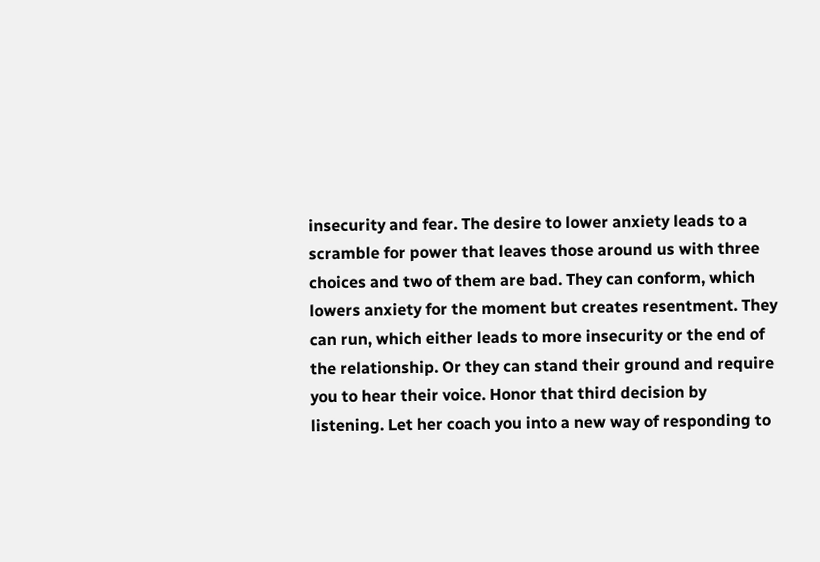insecurity and fear. The desire to lower anxiety leads to a scramble for power that leaves those around us with three choices and two of them are bad. They can conform, which lowers anxiety for the moment but creates resentment. They can run, which either leads to more insecurity or the end of the relationship. Or they can stand their ground and require you to hear their voice. Honor that third decision by listening. Let her coach you into a new way of responding to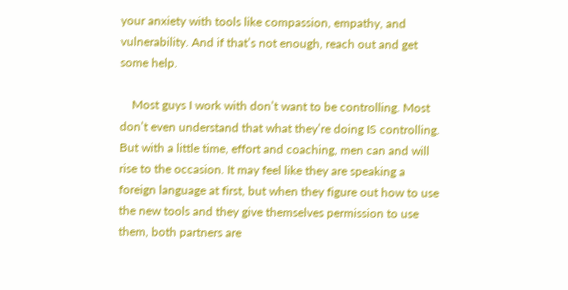your anxiety with tools like compassion, empathy, and vulnerability. And if that’s not enough, reach out and get some help.

    Most guys I work with don’t want to be controlling. Most don’t even understand that what they’re doing IS controlling. But with a little time, effort and coaching, men can and will rise to the occasion. It may feel like they are speaking a foreign language at first, but when they figure out how to use the new tools and they give themselves permission to use them, both partners are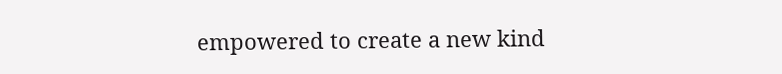empowered to create a new kind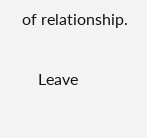of relationship.

    Leave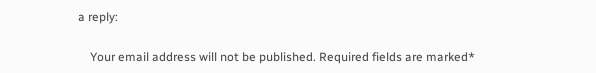a reply:

    Your email address will not be published. Required fields are marked*